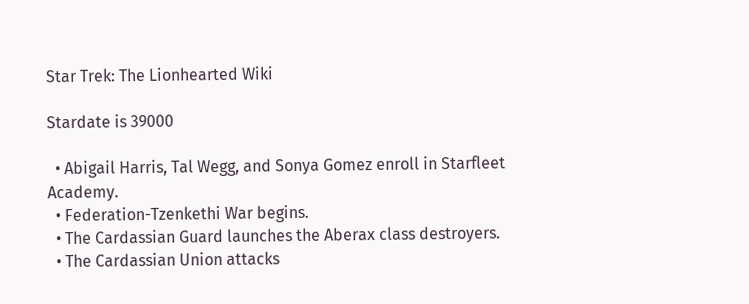Star Trek: The Lionhearted Wiki

Stardate is 39000

  • Abigail Harris, Tal Wegg, and Sonya Gomez enroll in Starfleet Academy.
  • Federation-Tzenkethi War begins.
  • The Cardassian Guard launches the Aberax class destroyers.
  • The Cardassian Union attacks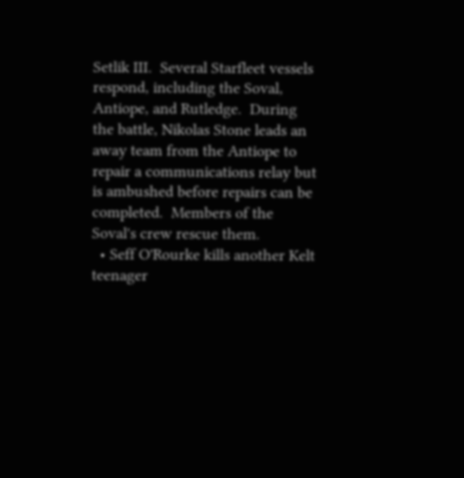Setlik III.  Several Starfleet vessels respond, including the Soval, Antiope, and Rutledge.  During the battle, Nikolas Stone leads an away team from the Antiope to repair a communications relay but is ambushed before repairs can be completed.  Members of the Soval's crew rescue them.
  • Seff O'Rourke kills another Kelt teenager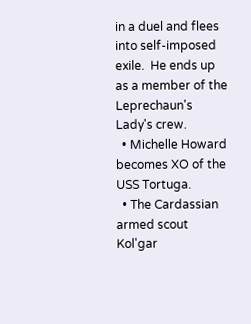in a duel and flees into self-imposed exile.  He ends up as a member of the Leprechaun's Lady's crew.
  • Michelle Howard becomes XO of the USS Tortuga.
  • The Cardassian armed scout Kol'gar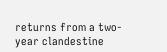returns from a two-year clandestine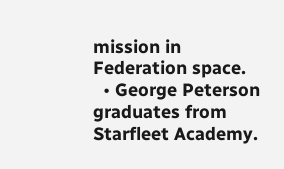mission in Federation space.
  • George Peterson graduates from Starfleet Academy.